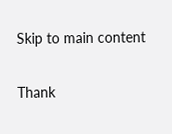Skip to main content

Thank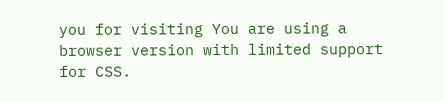you for visiting You are using a browser version with limited support for CSS.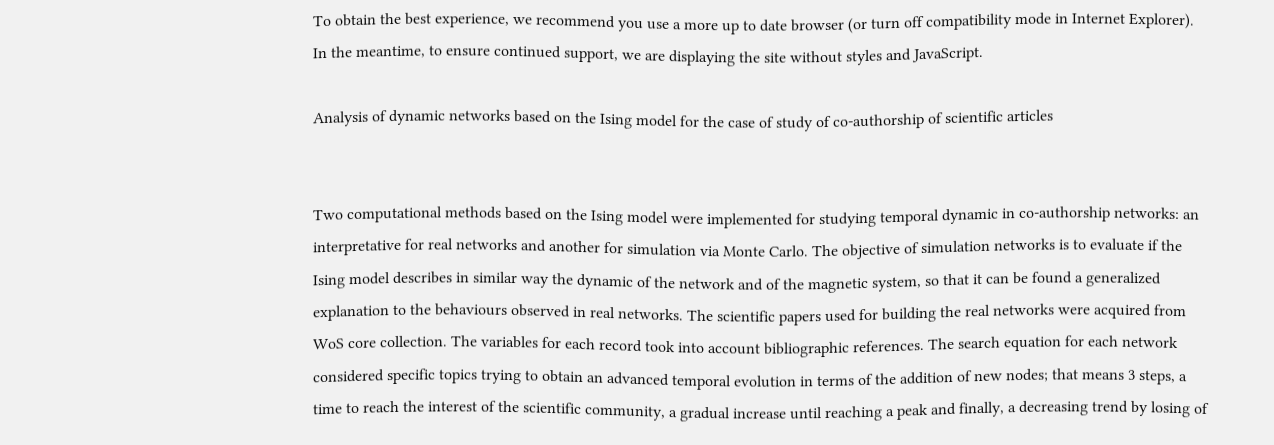To obtain the best experience, we recommend you use a more up to date browser (or turn off compatibility mode in Internet Explorer). In the meantime, to ensure continued support, we are displaying the site without styles and JavaScript.

Analysis of dynamic networks based on the Ising model for the case of study of co-authorship of scientific articles


Two computational methods based on the Ising model were implemented for studying temporal dynamic in co-authorship networks: an interpretative for real networks and another for simulation via Monte Carlo. The objective of simulation networks is to evaluate if the Ising model describes in similar way the dynamic of the network and of the magnetic system, so that it can be found a generalized explanation to the behaviours observed in real networks. The scientific papers used for building the real networks were acquired from WoS core collection. The variables for each record took into account bibliographic references. The search equation for each network considered specific topics trying to obtain an advanced temporal evolution in terms of the addition of new nodes; that means 3 steps, a time to reach the interest of the scientific community, a gradual increase until reaching a peak and finally, a decreasing trend by losing of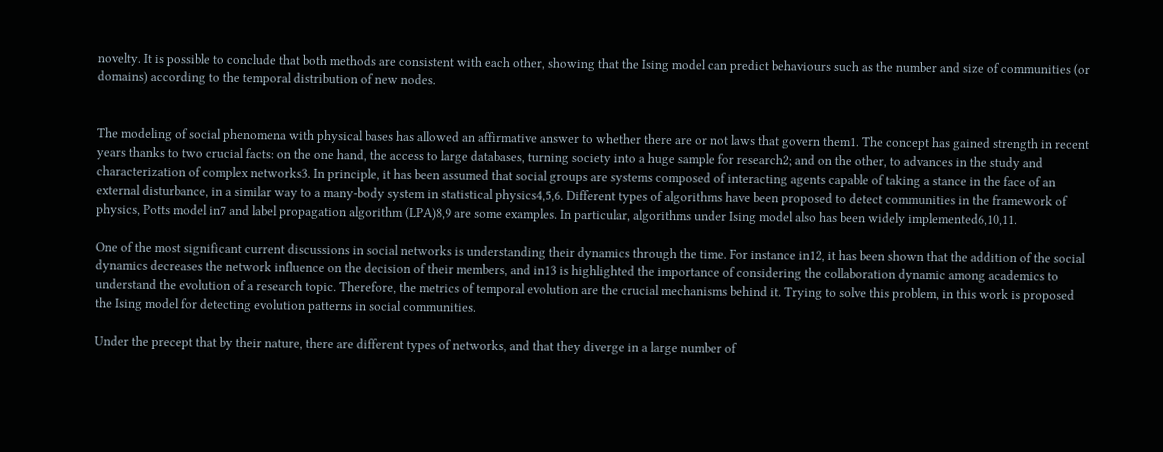novelty. It is possible to conclude that both methods are consistent with each other, showing that the Ising model can predict behaviours such as the number and size of communities (or domains) according to the temporal distribution of new nodes.


The modeling of social phenomena with physical bases has allowed an affirmative answer to whether there are or not laws that govern them1. The concept has gained strength in recent years thanks to two crucial facts: on the one hand, the access to large databases, turning society into a huge sample for research2; and on the other, to advances in the study and characterization of complex networks3. In principle, it has been assumed that social groups are systems composed of interacting agents capable of taking a stance in the face of an external disturbance, in a similar way to a many-body system in statistical physics4,5,6. Different types of algorithms have been proposed to detect communities in the framework of physics, Potts model in7 and label propagation algorithm (LPA)8,9 are some examples. In particular, algorithms under Ising model also has been widely implemented6,10,11.

One of the most significant current discussions in social networks is understanding their dynamics through the time. For instance in12, it has been shown that the addition of the social dynamics decreases the network influence on the decision of their members, and in13 is highlighted the importance of considering the collaboration dynamic among academics to understand the evolution of a research topic. Therefore, the metrics of temporal evolution are the crucial mechanisms behind it. Trying to solve this problem, in this work is proposed the Ising model for detecting evolution patterns in social communities.

Under the precept that by their nature, there are different types of networks, and that they diverge in a large number of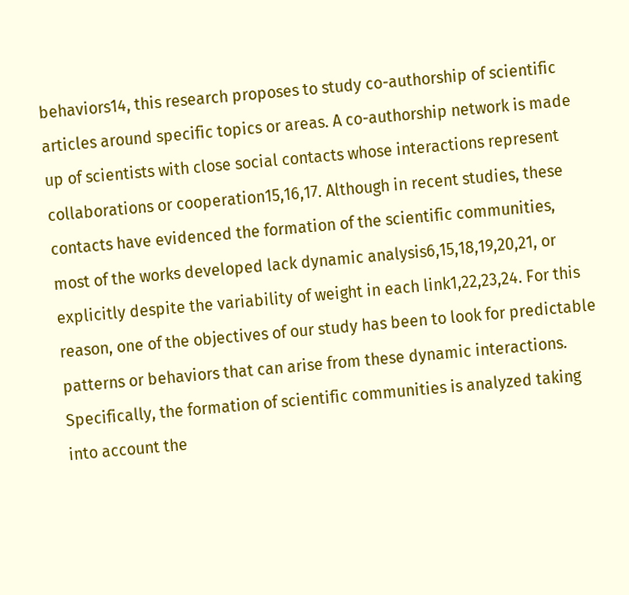behaviors14, this research proposes to study co-authorship of scientific articles around specific topics or areas. A co-authorship network is made up of scientists with close social contacts whose interactions represent collaborations or cooperation15,16,17. Although in recent studies, these contacts have evidenced the formation of the scientific communities, most of the works developed lack dynamic analysis6,15,18,19,20,21, or explicitly despite the variability of weight in each link1,22,23,24. For this reason, one of the objectives of our study has been to look for predictable patterns or behaviors that can arise from these dynamic interactions. Specifically, the formation of scientific communities is analyzed taking into account the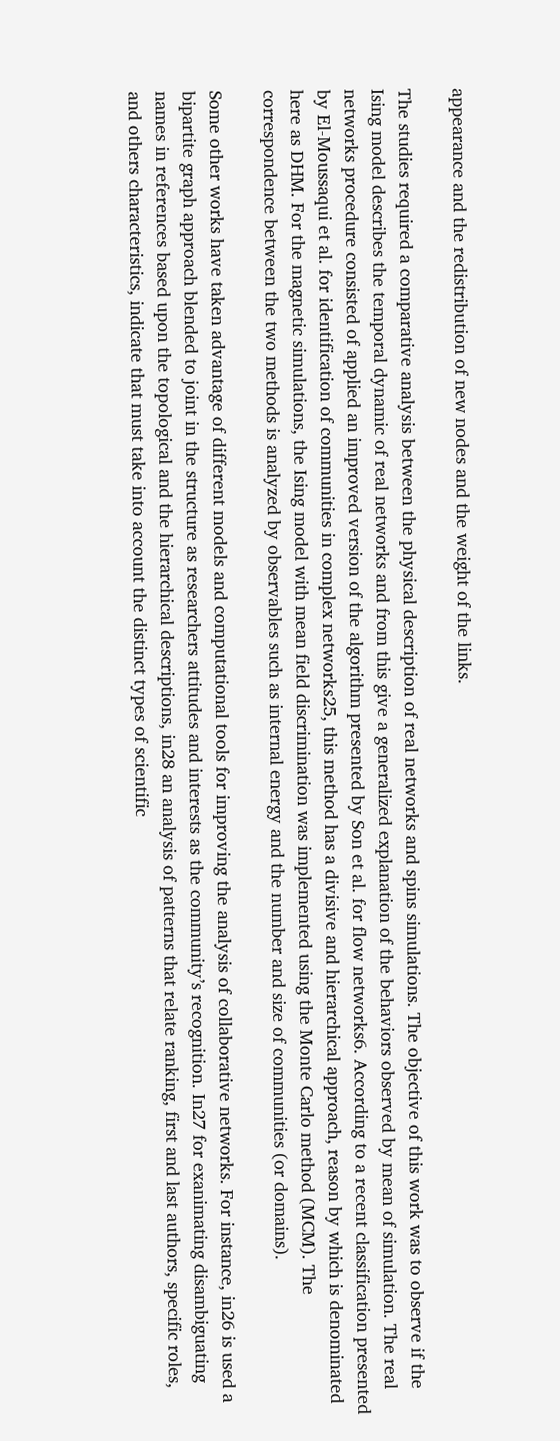appearance and the redistribution of new nodes and the weight of the links.

The studies required a comparative analysis between the physical description of real networks and spins simulations. The objective of this work was to observe if the Ising model describes the temporal dynamic of real networks and from this give a generalized explanation of the behaviors observed by mean of simulation. The real networks procedure consisted of applied an improved version of the algorithm presented by Son et al. for flow networks6. According to a recent classification presented by El-Moussaqui et al. for identification of communities in complex networks25, this method has a divisive and hierarchical approach, reason by which is denominated here as DHM. For the magnetic simulations, the Ising model with mean field discrimination was implemented using the Monte Carlo method (MCM). The correspondence between the two methods is analyzed by observables such as internal energy and the number and size of communities (or domains).

Some other works have taken advantage of different models and computational tools for improving the analysis of collaborative networks. For instance, in26 is used a bipartite graph approach blended to joint in the structure as researchers attitudes and interests as the community’s recognition. In27 for exanimating disambiguating names in references based upon the topological and the hierarchical descriptions, in28 an analysis of patterns that relate ranking, first and last authors, specific roles, and others characteristics, indicate that must take into account the distinct types of scientific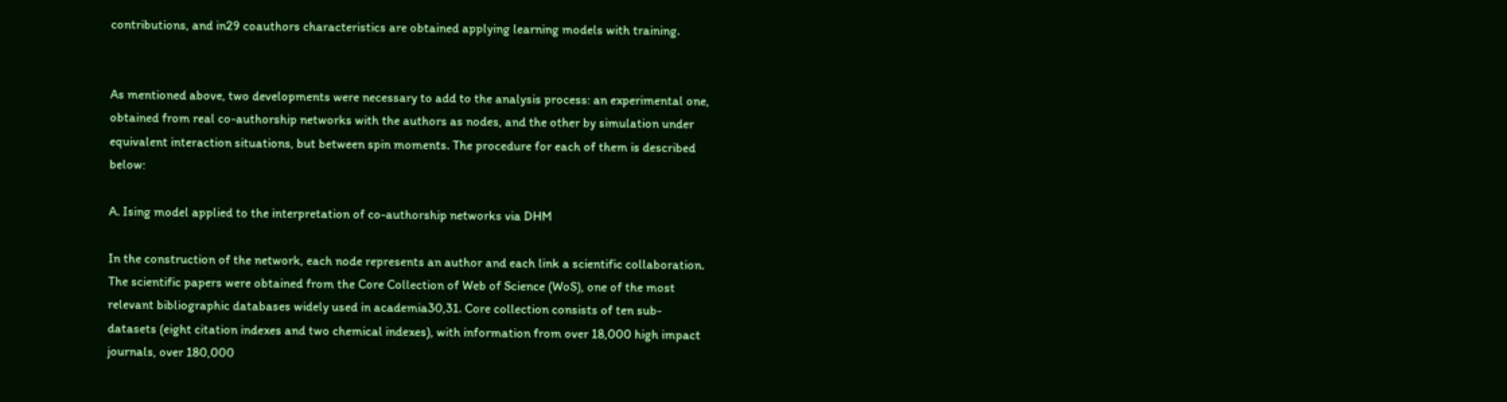contributions, and in29 coauthors characteristics are obtained applying learning models with training.


As mentioned above, two developments were necessary to add to the analysis process: an experimental one, obtained from real co-authorship networks with the authors as nodes, and the other by simulation under equivalent interaction situations, but between spin moments. The procedure for each of them is described below:

A. Ising model applied to the interpretation of co-authorship networks via DHM

In the construction of the network, each node represents an author and each link a scientific collaboration. The scientific papers were obtained from the Core Collection of Web of Science (WoS), one of the most relevant bibliographic databases widely used in academia30,31. Core collection consists of ten sub-datasets (eight citation indexes and two chemical indexes), with information from over 18,000 high impact journals, over 180,000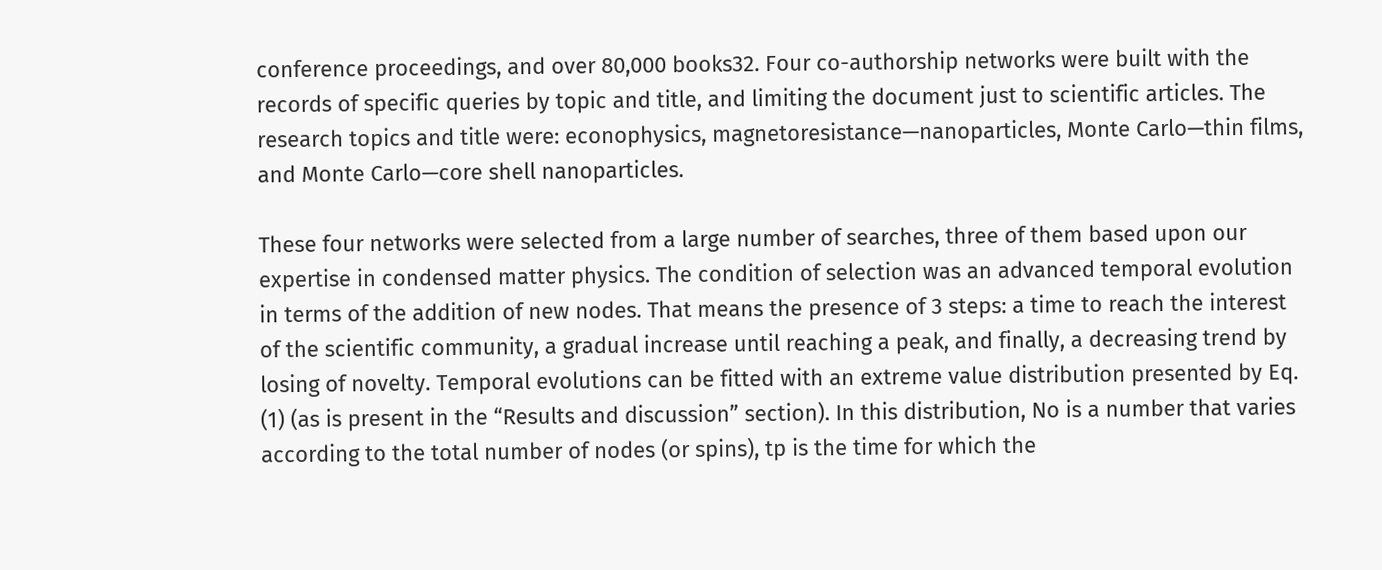conference proceedings, and over 80,000 books32. Four co-authorship networks were built with the records of specific queries by topic and title, and limiting the document just to scientific articles. The research topics and title were: econophysics, magnetoresistance—nanoparticles, Monte Carlo—thin films, and Monte Carlo—core shell nanoparticles.

These four networks were selected from a large number of searches, three of them based upon our expertise in condensed matter physics. The condition of selection was an advanced temporal evolution in terms of the addition of new nodes. That means the presence of 3 steps: a time to reach the interest of the scientific community, a gradual increase until reaching a peak, and finally, a decreasing trend by losing of novelty. Temporal evolutions can be fitted with an extreme value distribution presented by Eq. (1) (as is present in the “Results and discussion” section). In this distribution, No is a number that varies according to the total number of nodes (or spins), tp is the time for which the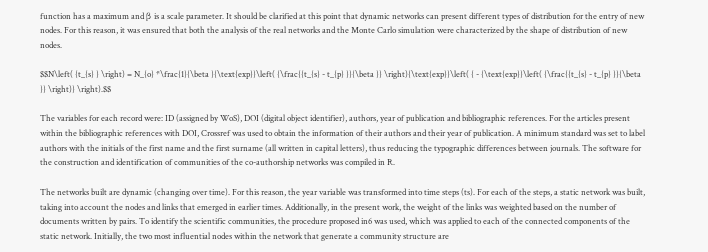function has a maximum and β is a scale parameter. It should be clarified at this point that dynamic networks can present different types of distribution for the entry of new nodes. For this reason, it was ensured that both the analysis of the real networks and the Monte Carlo simulation were characterized by the shape of distribution of new nodes.

$$N\left( {t_{s} } \right) = N_{o} *\frac{1}{\beta }{\text{exp}}\left( {\frac{{t_{s} - t_{p} }}{\beta }} \right){\text{exp}}\left( { - {\text{exp}}\left( {\frac{{t_{s} - t_{p} }}{\beta }} \right)} \right).$$

The variables for each record were: ID (assigned by WoS), DOI (digital object identifier), authors, year of publication and bibliographic references. For the articles present within the bibliographic references with DOI, Crossref was used to obtain the information of their authors and their year of publication. A minimum standard was set to label authors with the initials of the first name and the first surname (all written in capital letters), thus reducing the typographic differences between journals. The software for the construction and identification of communities of the co-authorship networks was compiled in R.

The networks built are dynamic (changing over time). For this reason, the year variable was transformed into time steps (ts). For each of the steps, a static network was built, taking into account the nodes and links that emerged in earlier times. Additionally, in the present work, the weight of the links was weighted based on the number of documents written by pairs. To identify the scientific communities, the procedure proposed in6 was used, which was applied to each of the connected components of the static network. Initially, the two most influential nodes within the network that generate a community structure are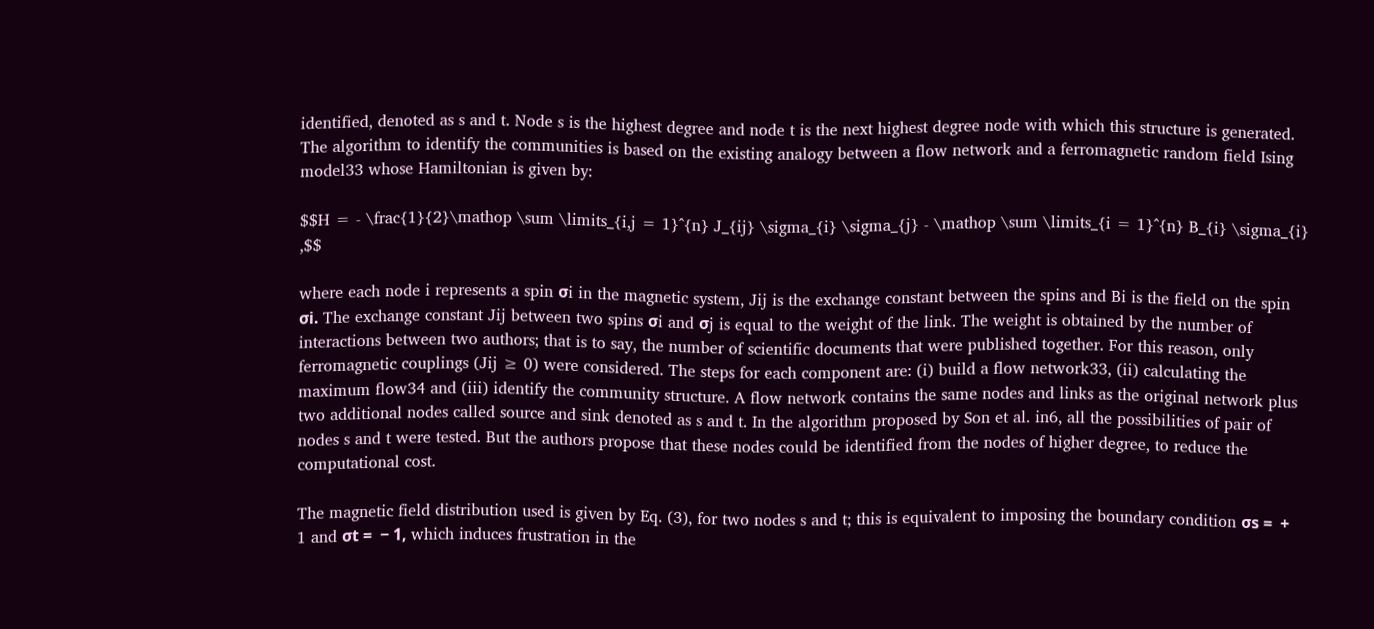identified, denoted as s and t. Node s is the highest degree and node t is the next highest degree node with which this structure is generated. The algorithm to identify the communities is based on the existing analogy between a flow network and a ferromagnetic random field Ising model33 whose Hamiltonian is given by:

$$H = - \frac{1}{2}\mathop \sum \limits_{i,j = 1}^{n} J_{ij} \sigma_{i} \sigma_{j} - \mathop \sum \limits_{i = 1}^{n} B_{i} \sigma_{i} ,$$

where each node i represents a spin σi in the magnetic system, Jij is the exchange constant between the spins and Bi is the field on the spin σi. The exchange constant Jij between two spins σi and σj is equal to the weight of the link. The weight is obtained by the number of interactions between two authors; that is to say, the number of scientific documents that were published together. For this reason, only ferromagnetic couplings (Jij ≥ 0) were considered. The steps for each component are: (i) build a flow network33, (ii) calculating the maximum flow34 and (iii) identify the community structure. A flow network contains the same nodes and links as the original network plus two additional nodes called source and sink denoted as s and t. In the algorithm proposed by Son et al. in6, all the possibilities of pair of nodes s and t were tested. But the authors propose that these nodes could be identified from the nodes of higher degree, to reduce the computational cost.

The magnetic field distribution used is given by Eq. (3), for two nodes s and t; this is equivalent to imposing the boundary condition σs =  + 1 and σt =  − 1, which induces frustration in the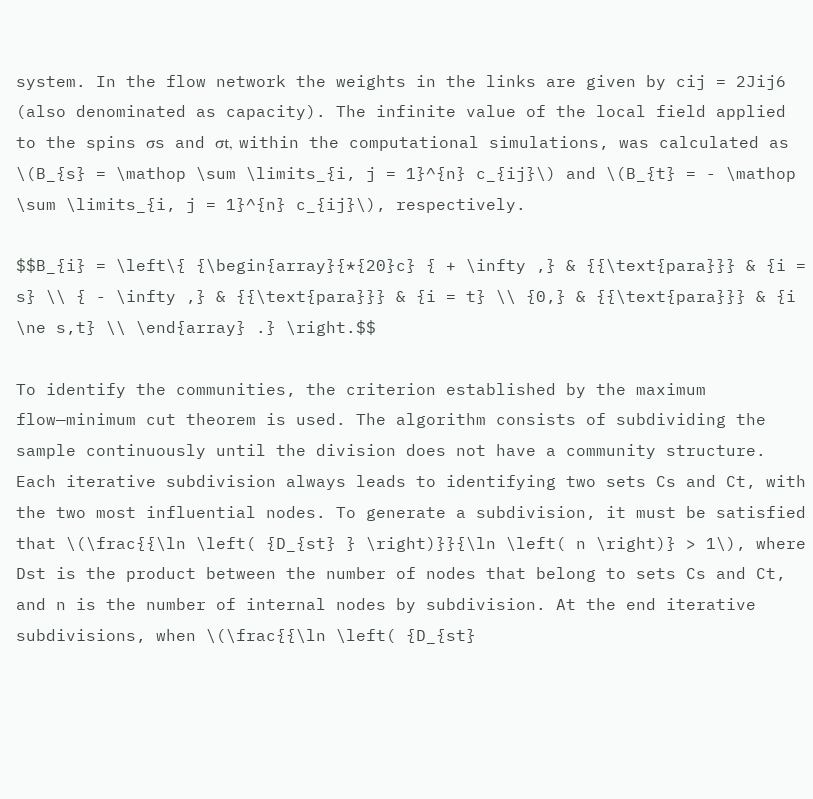system. In the flow network the weights in the links are given by cij = 2Jij6 (also denominated as capacity). The infinite value of the local field applied to the spins σs and σt, within the computational simulations, was calculated as \(B_{s} = \mathop \sum \limits_{i, j = 1}^{n} c_{ij}\) and \(B_{t} = - \mathop \sum \limits_{i, j = 1}^{n} c_{ij}\), respectively.

$$B_{i} = \left\{ {\begin{array}{*{20}c} { + \infty ,} & {{\text{para}}} & {i = s} \\ { - \infty ,} & {{\text{para}}} & {i = t} \\ {0,} & {{\text{para}}} & {i \ne s,t} \\ \end{array} .} \right.$$

To identify the communities, the criterion established by the maximum flow—minimum cut theorem is used. The algorithm consists of subdividing the sample continuously until the division does not have a community structure. Each iterative subdivision always leads to identifying two sets Cs and Ct, with the two most influential nodes. To generate a subdivision, it must be satisfied that \(\frac{{\ln \left( {D_{st} } \right)}}{\ln \left( n \right)} > 1\), where Dst is the product between the number of nodes that belong to sets Cs and Ct, and n is the number of internal nodes by subdivision. At the end iterative subdivisions, when \(\frac{{\ln \left( {D_{st}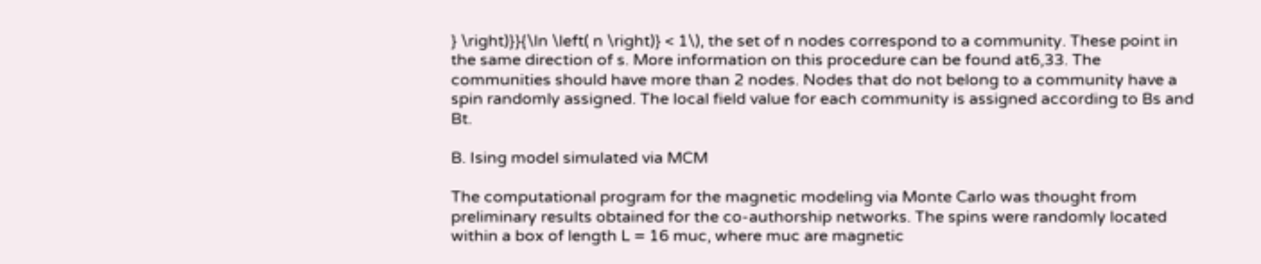} \right)}}{\ln \left( n \right)} < 1\), the set of n nodes correspond to a community. These point in the same direction of s. More information on this procedure can be found at6,33. The communities should have more than 2 nodes. Nodes that do not belong to a community have a spin randomly assigned. The local field value for each community is assigned according to Bs and Bt.

B. Ising model simulated via MCM

The computational program for the magnetic modeling via Monte Carlo was thought from preliminary results obtained for the co-authorship networks. The spins were randomly located within a box of length L = 16 muc, where muc are magnetic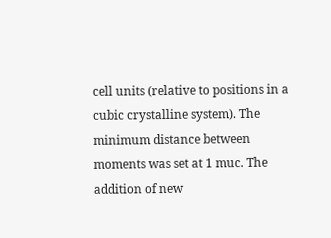cell units (relative to positions in a cubic crystalline system). The minimum distance between moments was set at 1 muc. The addition of new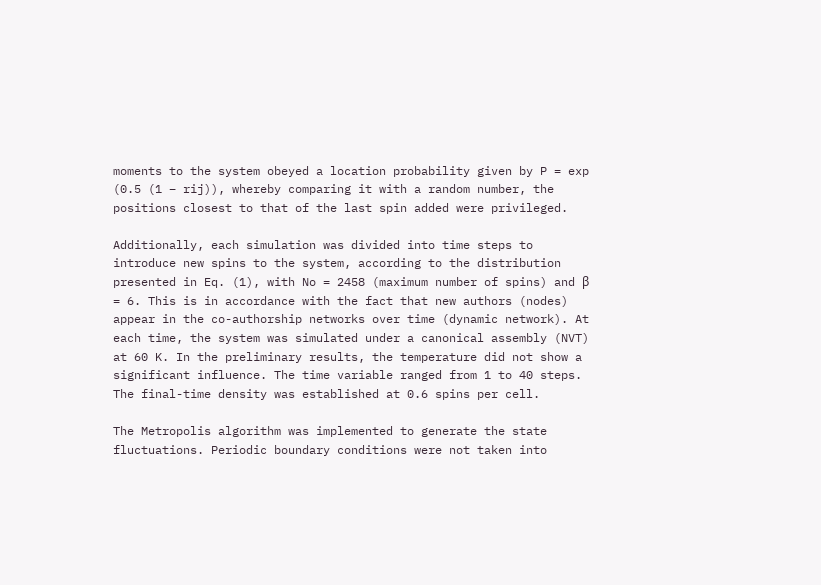moments to the system obeyed a location probability given by P = exp (0.5 (1 − rij)), whereby comparing it with a random number, the positions closest to that of the last spin added were privileged.

Additionally, each simulation was divided into time steps to introduce new spins to the system, according to the distribution presented in Eq. (1), with No = 2458 (maximum number of spins) and β = 6. This is in accordance with the fact that new authors (nodes) appear in the co-authorship networks over time (dynamic network). At each time, the system was simulated under a canonical assembly (NVT) at 60 K. In the preliminary results, the temperature did not show a significant influence. The time variable ranged from 1 to 40 steps. The final-time density was established at 0.6 spins per cell.

The Metropolis algorithm was implemented to generate the state fluctuations. Periodic boundary conditions were not taken into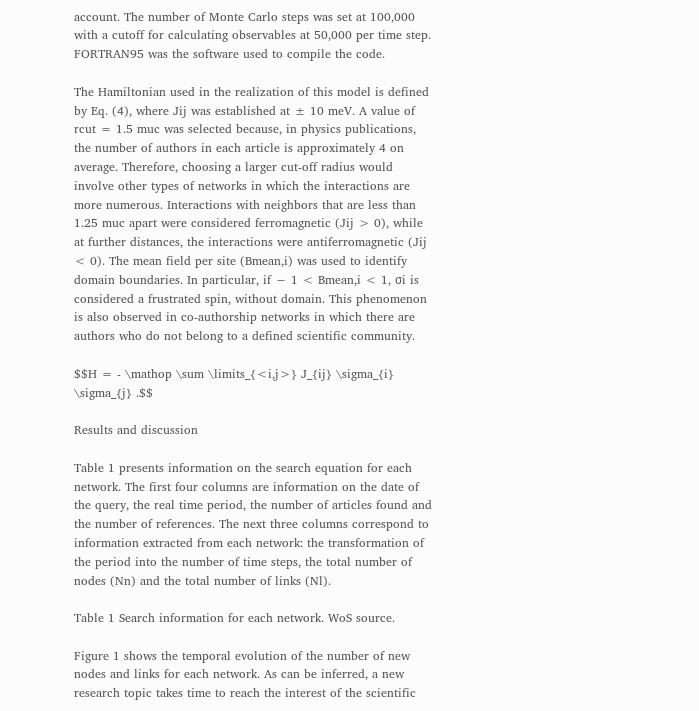account. The number of Monte Carlo steps was set at 100,000 with a cutoff for calculating observables at 50,000 per time step. FORTRAN95 was the software used to compile the code.

The Hamiltonian used in the realization of this model is defined by Eq. (4), where Jij was established at ± 10 meV. A value of rcut = 1.5 muc was selected because, in physics publications, the number of authors in each article is approximately 4 on average. Therefore, choosing a larger cut-off radius would involve other types of networks in which the interactions are more numerous. Interactions with neighbors that are less than 1.25 muc apart were considered ferromagnetic (Jij > 0), while at further distances, the interactions were antiferromagnetic (Jij < 0). The mean field per site (Bmean,i) was used to identify domain boundaries. In particular, if − 1 < Bmean,i < 1, σi is considered a frustrated spin, without domain. This phenomenon is also observed in co-authorship networks in which there are authors who do not belong to a defined scientific community.

$$H = - \mathop \sum \limits_{<i,j>} J_{ij} \sigma_{i} \sigma_{j} .$$

Results and discussion

Table 1 presents information on the search equation for each network. The first four columns are information on the date of the query, the real time period, the number of articles found and the number of references. The next three columns correspond to information extracted from each network: the transformation of the period into the number of time steps, the total number of nodes (Nn) and the total number of links (Nl).

Table 1 Search information for each network. WoS source.

Figure 1 shows the temporal evolution of the number of new nodes and links for each network. As can be inferred, a new research topic takes time to reach the interest of the scientific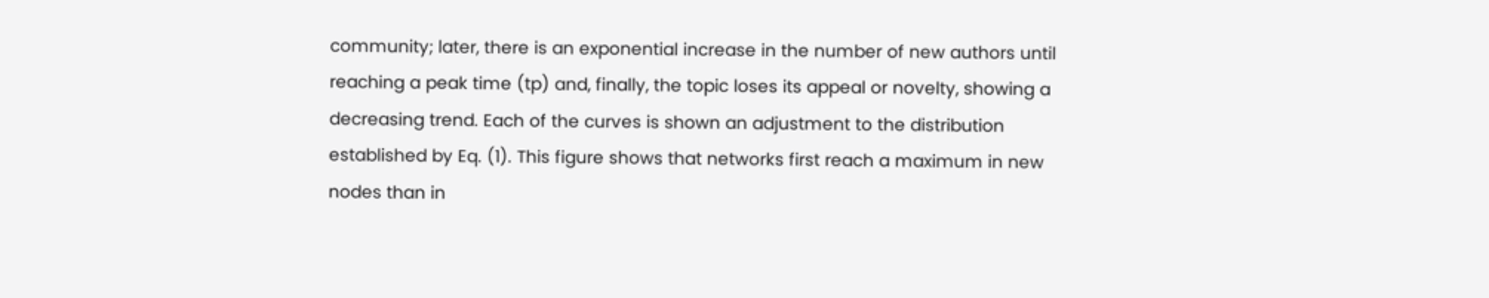community; later, there is an exponential increase in the number of new authors until reaching a peak time (tp) and, finally, the topic loses its appeal or novelty, showing a decreasing trend. Each of the curves is shown an adjustment to the distribution established by Eq. (1). This figure shows that networks first reach a maximum in new nodes than in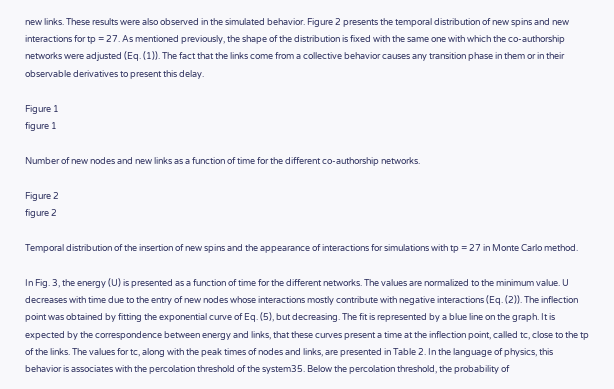new links. These results were also observed in the simulated behavior. Figure 2 presents the temporal distribution of new spins and new interactions for tp = 27. As mentioned previously, the shape of the distribution is fixed with the same one with which the co-authorship networks were adjusted (Eq. (1)). The fact that the links come from a collective behavior causes any transition phase in them or in their observable derivatives to present this delay.

Figure 1
figure 1

Number of new nodes and new links as a function of time for the different co-authorship networks.

Figure 2
figure 2

Temporal distribution of the insertion of new spins and the appearance of interactions for simulations with tp = 27 in Monte Carlo method.

In Fig. 3, the energy (U) is presented as a function of time for the different networks. The values are normalized to the minimum value. U decreases with time due to the entry of new nodes whose interactions mostly contribute with negative interactions (Eq. (2)). The inflection point was obtained by fitting the exponential curve of Eq. (5), but decreasing. The fit is represented by a blue line on the graph. It is expected by the correspondence between energy and links, that these curves present a time at the inflection point, called tc, close to the tp of the links. The values for tc, along with the peak times of nodes and links, are presented in Table 2. In the language of physics, this behavior is associates with the percolation threshold of the system35. Below the percolation threshold, the probability of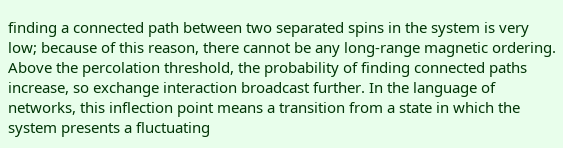finding a connected path between two separated spins in the system is very low; because of this reason, there cannot be any long-range magnetic ordering. Above the percolation threshold, the probability of finding connected paths increase, so exchange interaction broadcast further. In the language of networks, this inflection point means a transition from a state in which the system presents a fluctuating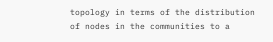topology in terms of the distribution of nodes in the communities to a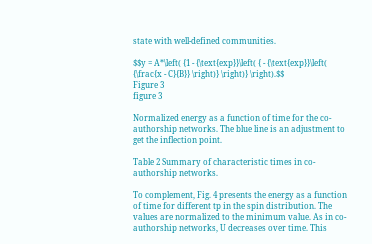state with well-defined communities.

$$y = A*\left( {1 - {\text{exp}}\left( { - {\text{exp}}\left( {\frac{x - C}{B}} \right)} \right)} \right).$$
Figure 3
figure 3

Normalized energy as a function of time for the co-authorship networks. The blue line is an adjustment to get the inflection point.

Table 2 Summary of characteristic times in co-authorship networks.

To complement, Fig. 4 presents the energy as a function of time for different tp in the spin distribution. The values are normalized to the minimum value. As in co-authorship networks, U decreases over time. This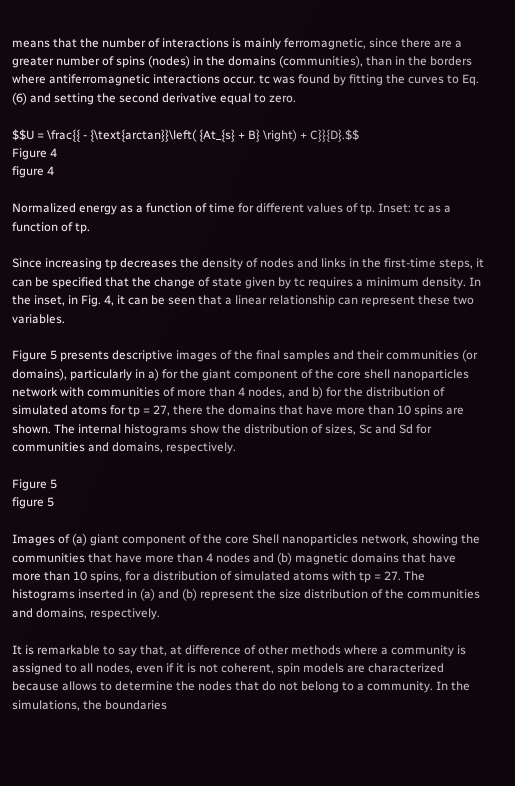means that the number of interactions is mainly ferromagnetic, since there are a greater number of spins (nodes) in the domains (communities), than in the borders where antiferromagnetic interactions occur. tc was found by fitting the curves to Eq. (6) and setting the second derivative equal to zero.

$$U = \frac{{ - {\text{arctan}}\left( {At_{s} + B} \right) + C}}{D}.$$
Figure 4
figure 4

Normalized energy as a function of time for different values of tp. Inset: tc as a function of tp.

Since increasing tp decreases the density of nodes and links in the first-time steps, it can be specified that the change of state given by tc requires a minimum density. In the inset, in Fig. 4, it can be seen that a linear relationship can represent these two variables.

Figure 5 presents descriptive images of the final samples and their communities (or domains), particularly in a) for the giant component of the core shell nanoparticles network with communities of more than 4 nodes, and b) for the distribution of simulated atoms for tp = 27, there the domains that have more than 10 spins are shown. The internal histograms show the distribution of sizes, Sc and Sd for communities and domains, respectively.

Figure 5
figure 5

Images of (a) giant component of the core Shell nanoparticles network, showing the communities that have more than 4 nodes and (b) magnetic domains that have more than 10 spins, for a distribution of simulated atoms with tp = 27. The histograms inserted in (a) and (b) represent the size distribution of the communities and domains, respectively.

It is remarkable to say that, at difference of other methods where a community is assigned to all nodes, even if it is not coherent, spin models are characterized because allows to determine the nodes that do not belong to a community. In the simulations, the boundaries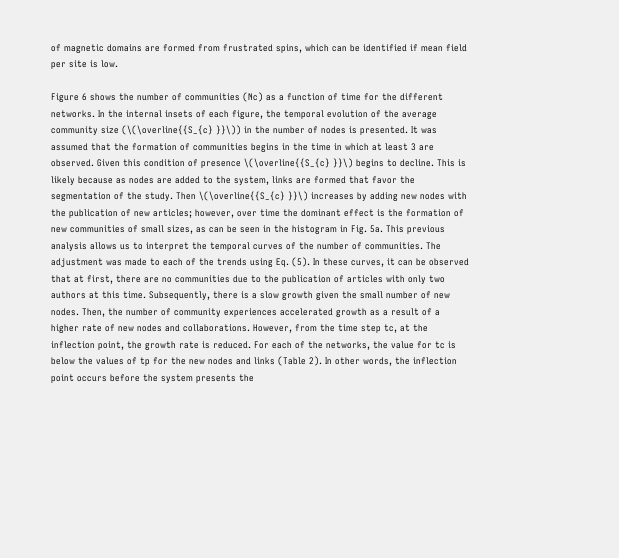of magnetic domains are formed from frustrated spins, which can be identified if mean field per site is low.

Figure 6 shows the number of communities (Nc) as a function of time for the different networks. In the internal insets of each figure, the temporal evolution of the average community size (\(\overline{{S_{c} }}\)) in the number of nodes is presented. It was assumed that the formation of communities begins in the time in which at least 3 are observed. Given this condition of presence \(\overline{{S_{c} }}\) begins to decline. This is likely because as nodes are added to the system, links are formed that favor the segmentation of the study. Then \(\overline{{S_{c} }}\) increases by adding new nodes with the publication of new articles; however, over time the dominant effect is the formation of new communities of small sizes, as can be seen in the histogram in Fig. 5a. This previous analysis allows us to interpret the temporal curves of the number of communities. The adjustment was made to each of the trends using Eq. (5). In these curves, it can be observed that at first, there are no communities due to the publication of articles with only two authors at this time. Subsequently, there is a slow growth given the small number of new nodes. Then, the number of community experiences accelerated growth as a result of a higher rate of new nodes and collaborations. However, from the time step tc, at the inflection point, the growth rate is reduced. For each of the networks, the value for tc is below the values of tp for the new nodes and links (Table 2). In other words, the inflection point occurs before the system presents the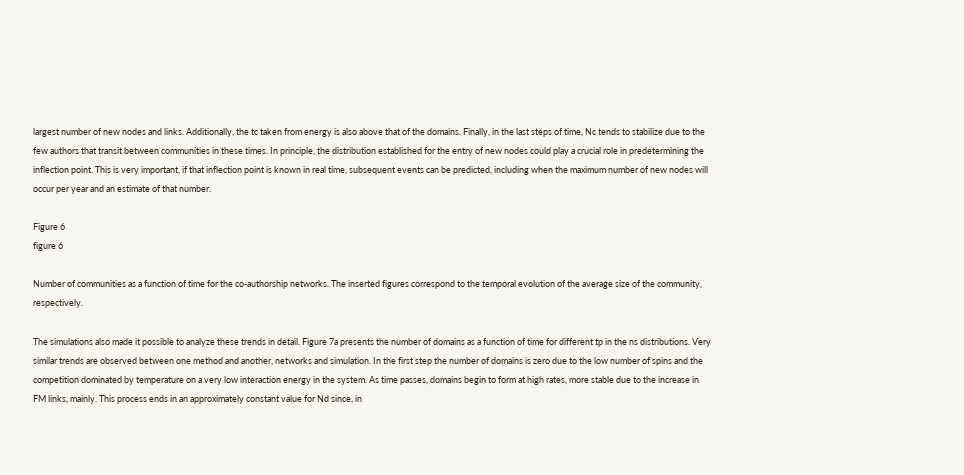largest number of new nodes and links. Additionally, the tc taken from energy is also above that of the domains. Finally, in the last steps of time, Nc tends to stabilize due to the few authors that transit between communities in these times. In principle, the distribution established for the entry of new nodes could play a crucial role in predetermining the inflection point. This is very important, if that inflection point is known in real time, subsequent events can be predicted, including when the maximum number of new nodes will occur per year and an estimate of that number.

Figure 6
figure 6

Number of communities as a function of time for the co-authorship networks. The inserted figures correspond to the temporal evolution of the average size of the community, respectively.

The simulations also made it possible to analyze these trends in detail. Figure 7a presents the number of domains as a function of time for different tp in the ns distributions. Very similar trends are observed between one method and another, networks and simulation. In the first step the number of domains is zero due to the low number of spins and the competition dominated by temperature on a very low interaction energy in the system. As time passes, domains begin to form at high rates, more stable due to the increase in FM links, mainly. This process ends in an approximately constant value for Nd since, in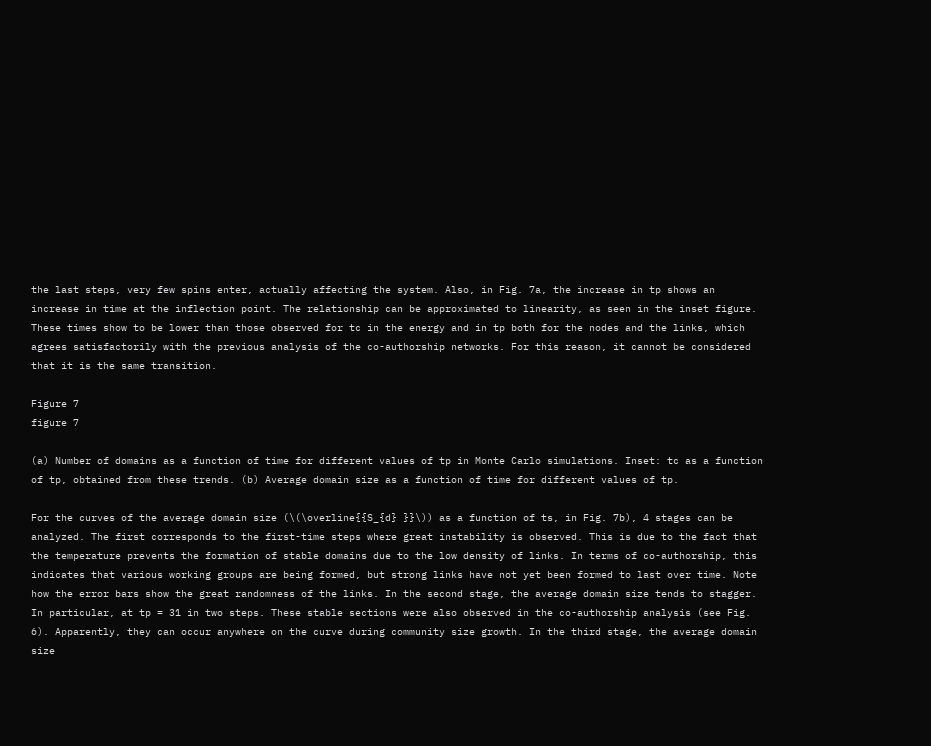the last steps, very few spins enter, actually affecting the system. Also, in Fig. 7a, the increase in tp shows an increase in time at the inflection point. The relationship can be approximated to linearity, as seen in the inset figure. These times show to be lower than those observed for tc in the energy and in tp both for the nodes and the links, which agrees satisfactorily with the previous analysis of the co-authorship networks. For this reason, it cannot be considered that it is the same transition.

Figure 7
figure 7

(a) Number of domains as a function of time for different values of tp in Monte Carlo simulations. Inset: tc as a function of tp, obtained from these trends. (b) Average domain size as a function of time for different values of tp.

For the curves of the average domain size (\(\overline{{S_{d} }}\)) as a function of ts, in Fig. 7b), 4 stages can be analyzed. The first corresponds to the first-time steps where great instability is observed. This is due to the fact that the temperature prevents the formation of stable domains due to the low density of links. In terms of co-authorship, this indicates that various working groups are being formed, but strong links have not yet been formed to last over time. Note how the error bars show the great randomness of the links. In the second stage, the average domain size tends to stagger. In particular, at tp = 31 in two steps. These stable sections were also observed in the co-authorship analysis (see Fig. 6). Apparently, they can occur anywhere on the curve during community size growth. In the third stage, the average domain size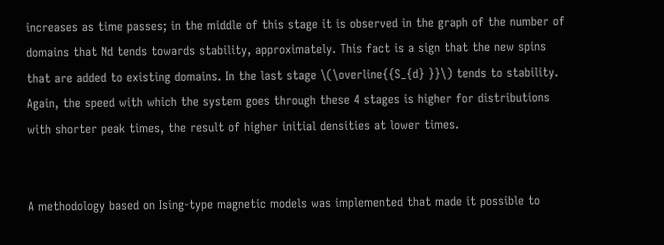increases as time passes; in the middle of this stage it is observed in the graph of the number of domains that Nd tends towards stability, approximately. This fact is a sign that the new spins that are added to existing domains. In the last stage \(\overline{{S_{d} }}\) tends to stability. Again, the speed with which the system goes through these 4 stages is higher for distributions with shorter peak times, the result of higher initial densities at lower times.


A methodology based on Ising-type magnetic models was implemented that made it possible to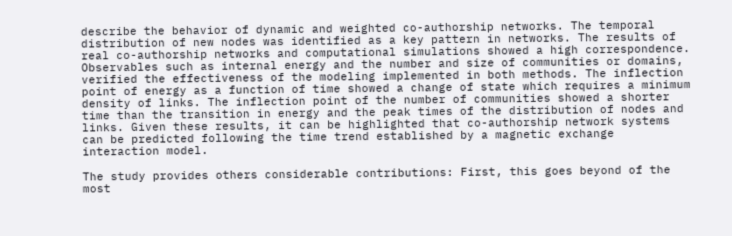describe the behavior of dynamic and weighted co-authorship networks. The temporal distribution of new nodes was identified as a key pattern in networks. The results of real co-authorship networks and computational simulations showed a high correspondence. Observables such as internal energy and the number and size of communities or domains, verified the effectiveness of the modeling implemented in both methods. The inflection point of energy as a function of time showed a change of state which requires a minimum density of links. The inflection point of the number of communities showed a shorter time than the transition in energy and the peak times of the distribution of nodes and links. Given these results, it can be highlighted that co-authorship network systems can be predicted following the time trend established by a magnetic exchange interaction model.

The study provides others considerable contributions: First, this goes beyond of the most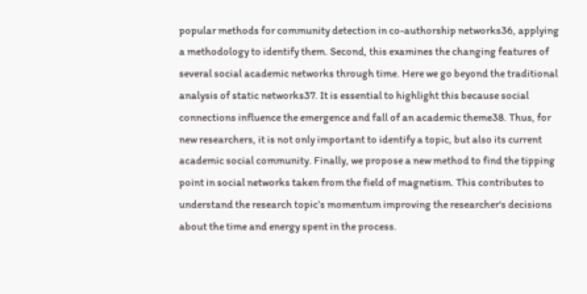popular methods for community detection in co-authorship networks36, applying a methodology to identify them. Second, this examines the changing features of several social academic networks through time. Here we go beyond the traditional analysis of static networks37. It is essential to highlight this because social connections influence the emergence and fall of an academic theme38. Thus, for new researchers, it is not only important to identify a topic, but also its current academic social community. Finally, we propose a new method to find the tipping point in social networks taken from the field of magnetism. This contributes to understand the research topic’s momentum improving the researcher's decisions about the time and energy spent in the process.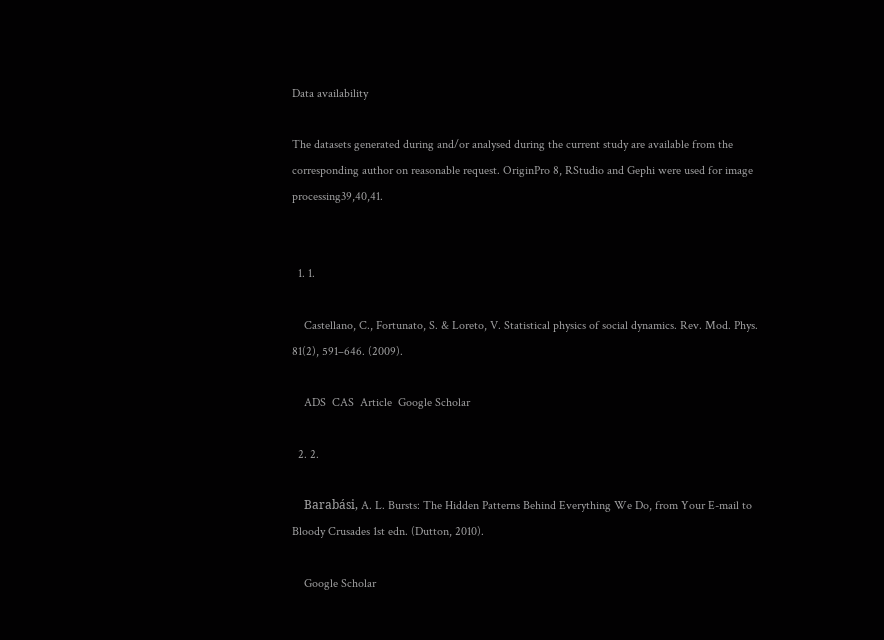Data availability

The datasets generated during and/or analysed during the current study are available from the corresponding author on reasonable request. OriginPro 8, RStudio and Gephi were used for image processing39,40,41.


  1. 1.

    Castellano, C., Fortunato, S. & Loreto, V. Statistical physics of social dynamics. Rev. Mod. Phys. 81(2), 591–646. (2009).

    ADS  CAS  Article  Google Scholar

  2. 2.

    Barabási, A. L. Bursts: The Hidden Patterns Behind Everything We Do, from Your E-mail to Bloody Crusades 1st edn. (Dutton, 2010).

    Google Scholar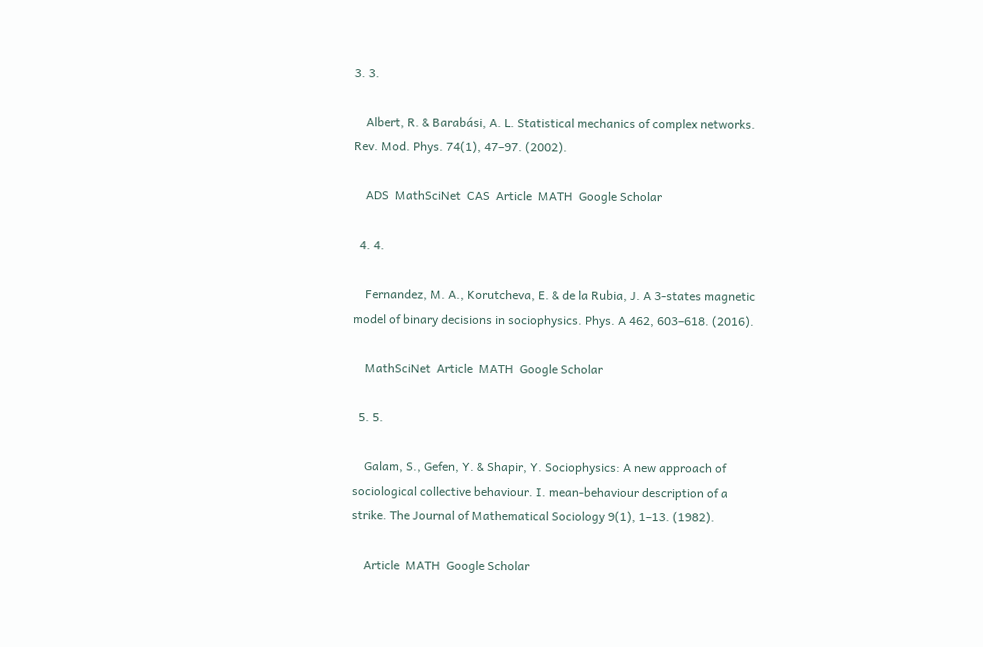3. 3.

    Albert, R. & Barabási, A. L. Statistical mechanics of complex networks. Rev. Mod. Phys. 74(1), 47–97. (2002).

    ADS  MathSciNet  CAS  Article  MATH  Google Scholar

  4. 4.

    Fernandez, M. A., Korutcheva, E. & de la Rubia, J. A 3-states magnetic model of binary decisions in sociophysics. Phys. A 462, 603–618. (2016).

    MathSciNet  Article  MATH  Google Scholar

  5. 5.

    Galam, S., Gefen, Y. & Shapir, Y. Sociophysics: A new approach of sociological collective behaviour. I. mean-behaviour description of a strike. The Journal of Mathematical Sociology 9(1), 1–13. (1982).

    Article  MATH  Google Scholar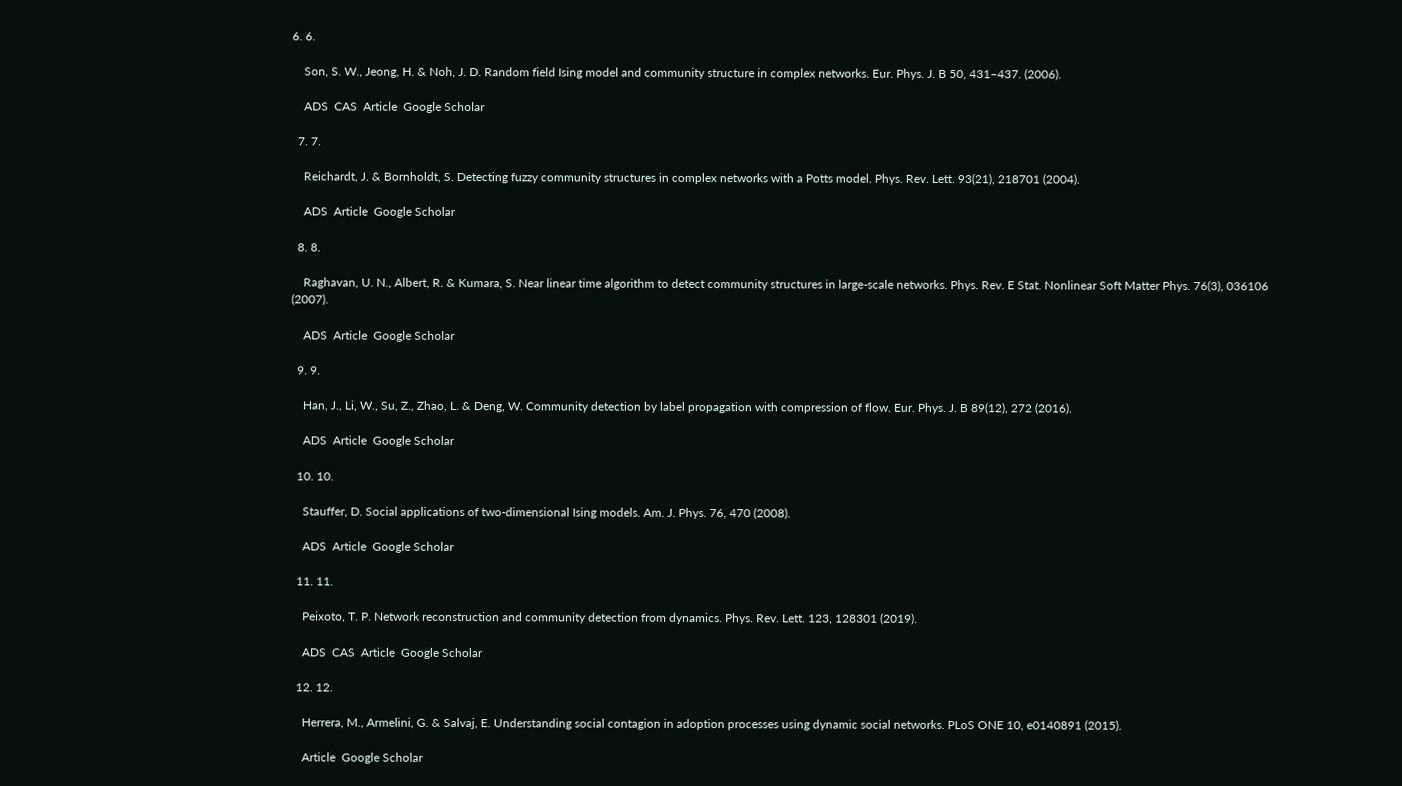6. 6.

    Son, S. W., Jeong, H. & Noh, J. D. Random field Ising model and community structure in complex networks. Eur. Phys. J. B 50, 431–437. (2006).

    ADS  CAS  Article  Google Scholar

  7. 7.

    Reichardt, J. & Bornholdt, S. Detecting fuzzy community structures in complex networks with a Potts model. Phys. Rev. Lett. 93(21), 218701 (2004).

    ADS  Article  Google Scholar

  8. 8.

    Raghavan, U. N., Albert, R. & Kumara, S. Near linear time algorithm to detect community structures in large-scale networks. Phys. Rev. E Stat. Nonlinear Soft Matter Phys. 76(3), 036106 (2007).

    ADS  Article  Google Scholar

  9. 9.

    Han, J., Li, W., Su, Z., Zhao, L. & Deng, W. Community detection by label propagation with compression of flow. Eur. Phys. J. B 89(12), 272 (2016).

    ADS  Article  Google Scholar

  10. 10.

    Stauffer, D. Social applications of two-dimensional Ising models. Am. J. Phys. 76, 470 (2008).

    ADS  Article  Google Scholar

  11. 11.

    Peixoto, T. P. Network reconstruction and community detection from dynamics. Phys. Rev. Lett. 123, 128301 (2019).

    ADS  CAS  Article  Google Scholar

  12. 12.

    Herrera, M., Armelini, G. & Salvaj, E. Understanding social contagion in adoption processes using dynamic social networks. PLoS ONE 10, e0140891 (2015).

    Article  Google Scholar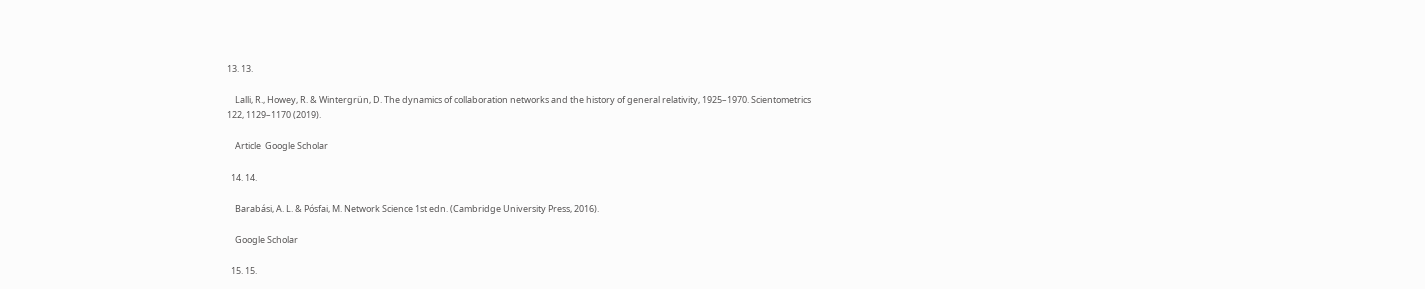13. 13.

    Lalli, R., Howey, R. & Wintergrün, D. The dynamics of collaboration networks and the history of general relativity, 1925–1970. Scientometrics 122, 1129–1170 (2019).

    Article  Google Scholar

  14. 14.

    Barabási, A. L. & Pósfai, M. Network Science 1st edn. (Cambridge University Press, 2016).

    Google Scholar

  15. 15.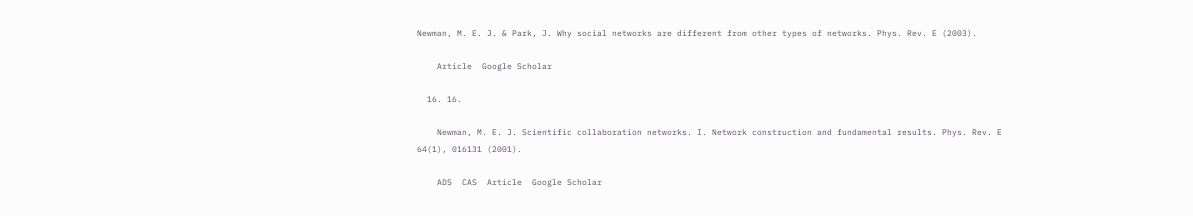Newman, M. E. J. & Park, J. Why social networks are different from other types of networks. Phys. Rev. E (2003).

    Article  Google Scholar

  16. 16.

    Newman, M. E. J. Scientific collaboration networks. I. Network construction and fundamental results. Phys. Rev. E 64(1), 016131 (2001).

    ADS  CAS  Article  Google Scholar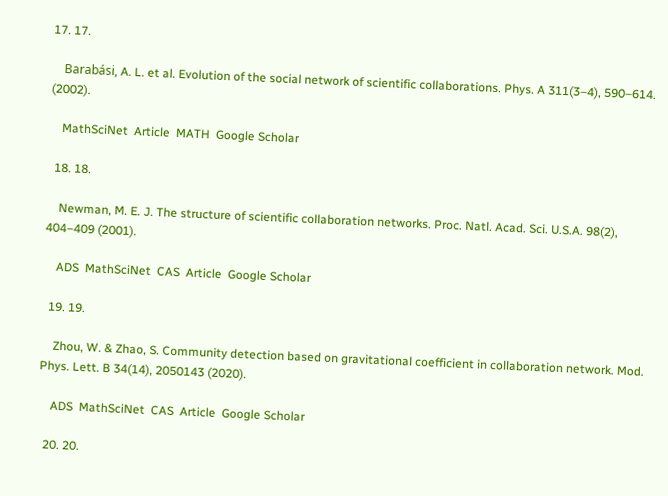17. 17.

    Barabási, A. L. et al. Evolution of the social network of scientific collaborations. Phys. A 311(3–4), 590–614. (2002).

    MathSciNet  Article  MATH  Google Scholar

  18. 18.

    Newman, M. E. J. The structure of scientific collaboration networks. Proc. Natl. Acad. Sci. U.S.A. 98(2), 404–409 (2001).

    ADS  MathSciNet  CAS  Article  Google Scholar

  19. 19.

    Zhou, W. & Zhao, S. Community detection based on gravitational coefficient in collaboration network. Mod. Phys. Lett. B 34(14), 2050143 (2020).

    ADS  MathSciNet  CAS  Article  Google Scholar

  20. 20.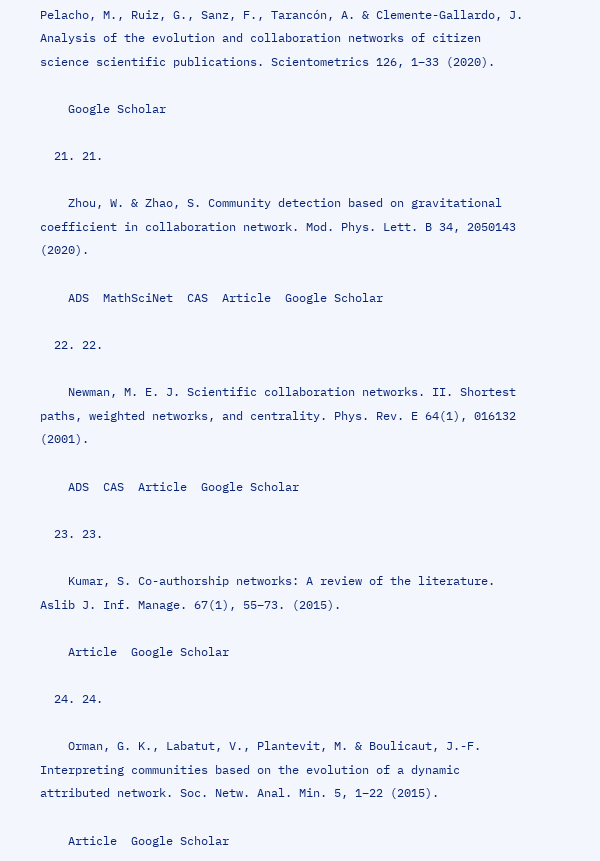Pelacho, M., Ruiz, G., Sanz, F., Tarancón, A. & Clemente-Gallardo, J. Analysis of the evolution and collaboration networks of citizen science scientific publications. Scientometrics 126, 1–33 (2020).

    Google Scholar

  21. 21.

    Zhou, W. & Zhao, S. Community detection based on gravitational coefficient in collaboration network. Mod. Phys. Lett. B 34, 2050143 (2020).

    ADS  MathSciNet  CAS  Article  Google Scholar

  22. 22.

    Newman, M. E. J. Scientific collaboration networks. II. Shortest paths, weighted networks, and centrality. Phys. Rev. E 64(1), 016132 (2001).

    ADS  CAS  Article  Google Scholar

  23. 23.

    Kumar, S. Co-authorship networks: A review of the literature. Aslib J. Inf. Manage. 67(1), 55–73. (2015).

    Article  Google Scholar

  24. 24.

    Orman, G. K., Labatut, V., Plantevit, M. & Boulicaut, J.-F. Interpreting communities based on the evolution of a dynamic attributed network. Soc. Netw. Anal. Min. 5, 1–22 (2015).

    Article  Google Scholar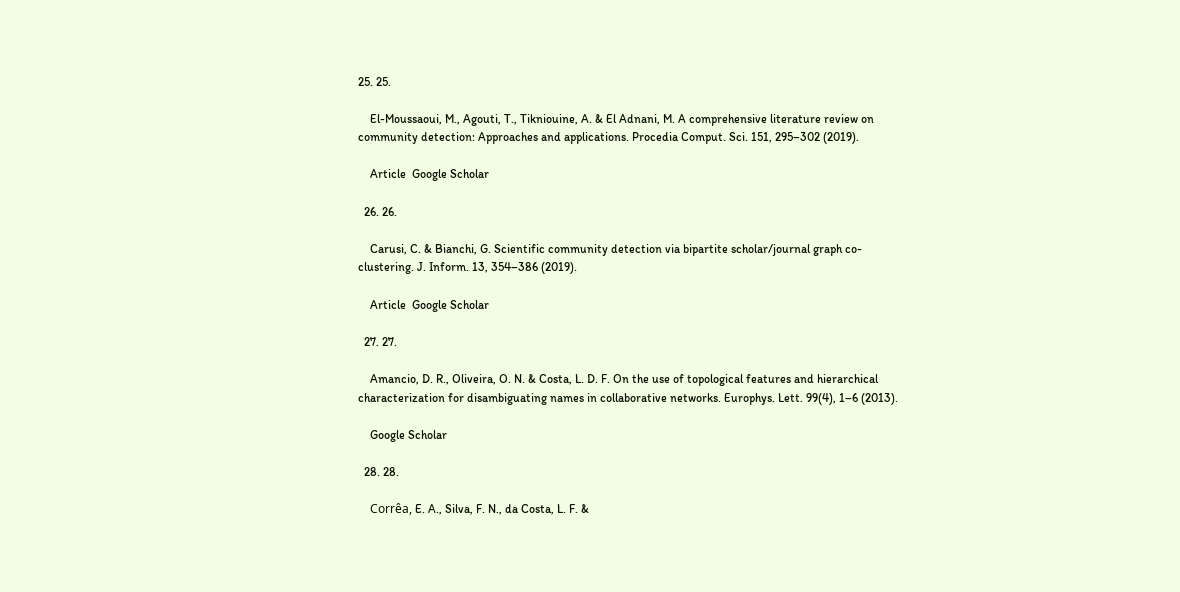25. 25.

    El-Moussaoui, M., Agouti, T., Tikniouine, A. & El Adnani, M. A comprehensive literature review on community detection: Approaches and applications. Procedia Comput. Sci. 151, 295–302 (2019).

    Article  Google Scholar

  26. 26.

    Carusi, C. & Bianchi, G. Scientific community detection via bipartite scholar/journal graph co-clustering. J. Inform. 13, 354–386 (2019).

    Article  Google Scholar

  27. 27.

    Amancio, D. R., Oliveira, O. N. & Costa, L. D. F. On the use of topological features and hierarchical characterization for disambiguating names in collaborative networks. Europhys. Lett. 99(4), 1–6 (2013).

    Google Scholar

  28. 28.

    Corrêa, E. A., Silva, F. N., da Costa, L. F. &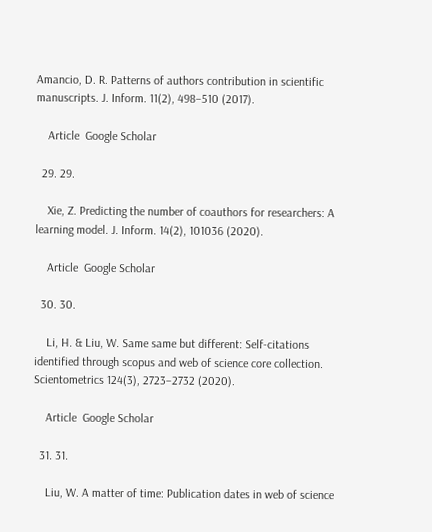Amancio, D. R. Patterns of authors contribution in scientific manuscripts. J. Inform. 11(2), 498–510 (2017).

    Article  Google Scholar

  29. 29.

    Xie, Z. Predicting the number of coauthors for researchers: A learning model. J. Inform. 14(2), 101036 (2020).

    Article  Google Scholar

  30. 30.

    Li, H. & Liu, W. Same same but different: Self-citations identified through scopus and web of science core collection. Scientometrics 124(3), 2723–2732 (2020).

    Article  Google Scholar

  31. 31.

    Liu, W. A matter of time: Publication dates in web of science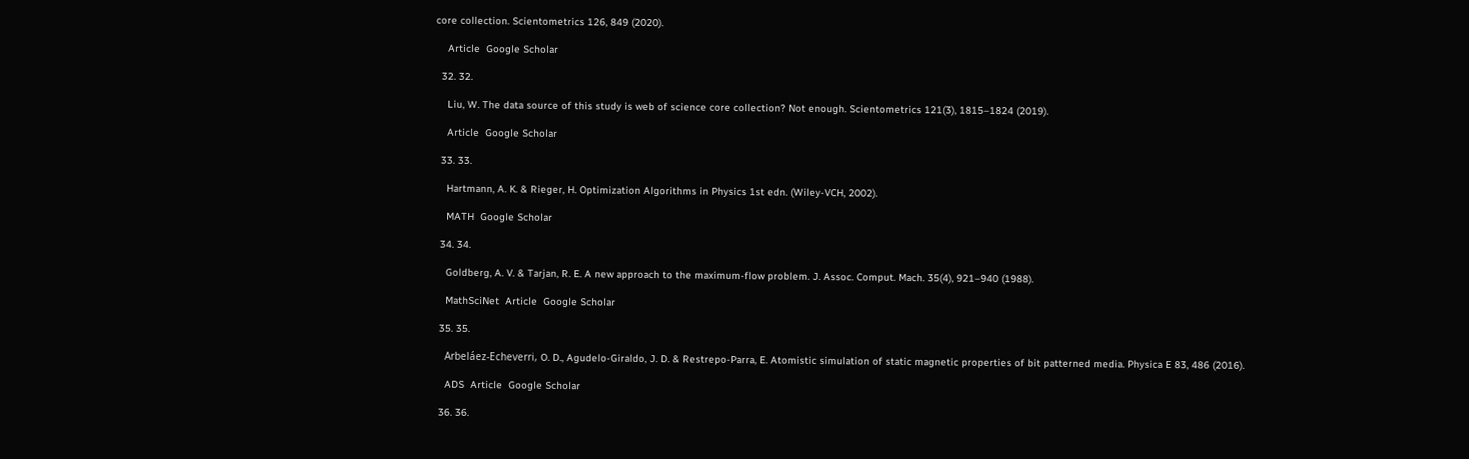core collection. Scientometrics 126, 849 (2020).

    Article  Google Scholar

  32. 32.

    Liu, W. The data source of this study is web of science core collection? Not enough. Scientometrics 121(3), 1815–1824 (2019).

    Article  Google Scholar

  33. 33.

    Hartmann, A. K. & Rieger, H. Optimization Algorithms in Physics 1st edn. (Wiley-VCH, 2002).

    MATH  Google Scholar

  34. 34.

    Goldberg, A. V. & Tarjan, R. E. A new approach to the maximum-flow problem. J. Assoc. Comput. Mach. 35(4), 921–940 (1988).

    MathSciNet  Article  Google Scholar

  35. 35.

    Arbeláez-Echeverri, O. D., Agudelo-Giraldo, J. D. & Restrepo-Parra, E. Atomistic simulation of static magnetic properties of bit patterned media. Physica E 83, 486 (2016).

    ADS  Article  Google Scholar

  36. 36.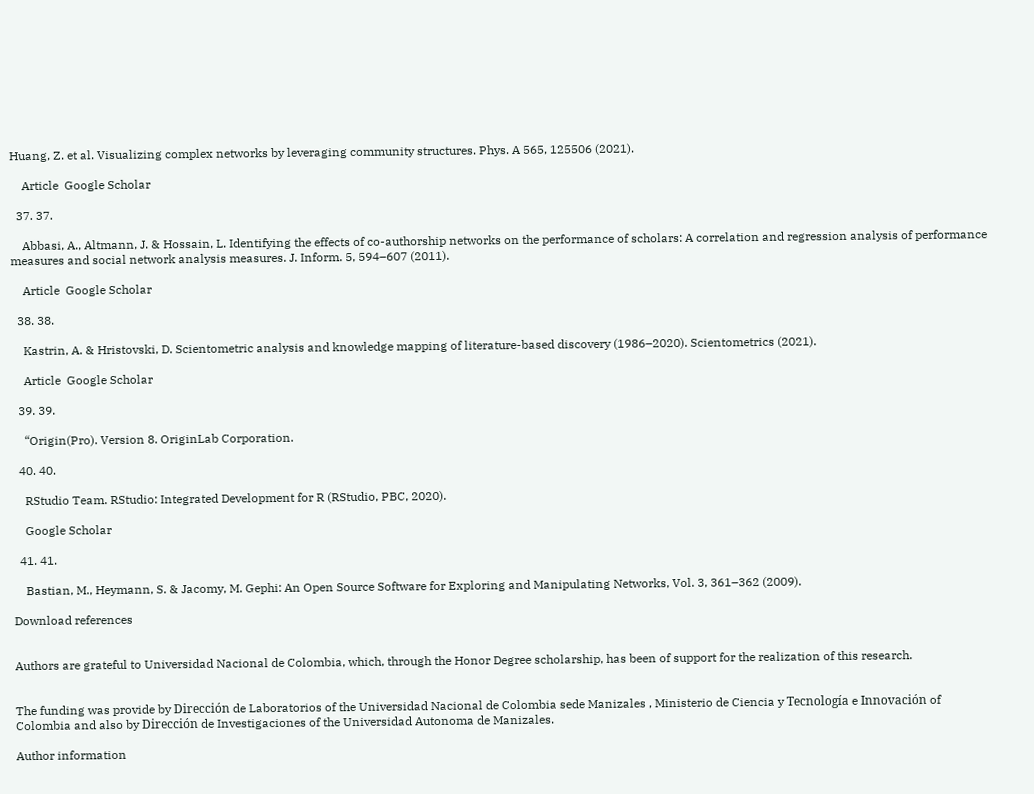Huang, Z. et al. Visualizing complex networks by leveraging community structures. Phys. A 565, 125506 (2021).

    Article  Google Scholar

  37. 37.

    Abbasi, A., Altmann, J. & Hossain, L. Identifying the effects of co-authorship networks on the performance of scholars: A correlation and regression analysis of performance measures and social network analysis measures. J. Inform. 5, 594–607 (2011).

    Article  Google Scholar

  38. 38.

    Kastrin, A. & Hristovski, D. Scientometric analysis and knowledge mapping of literature-based discovery (1986–2020). Scientometrics (2021).

    Article  Google Scholar

  39. 39.

    “Origin(Pro). Version 8. OriginLab Corporation.

  40. 40.

    RStudio Team. RStudio: Integrated Development for R (RStudio, PBC, 2020).

    Google Scholar

  41. 41.

    Bastian, M., Heymann, S. & Jacomy, M. Gephi: An Open Source Software for Exploring and Manipulating Networks, Vol. 3, 361–362 (2009).

Download references


Authors are grateful to Universidad Nacional de Colombia, which, through the Honor Degree scholarship, has been of support for the realization of this research.


The funding was provide by Dirección de Laboratorios of the Universidad Nacional de Colombia sede Manizales , Ministerio de Ciencia y Tecnología e Innovación of Colombia and also by Dirección de Investigaciones of the Universidad Autonoma de Manizales.

Author information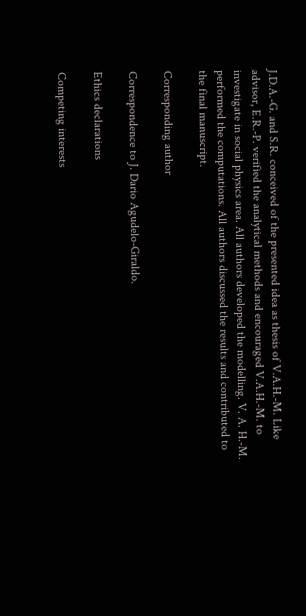J.D.A.-G. and S.R. conceived of the presented idea as thesis of V.A.H.-M. Like advisor, E.R.-P. verified the analytical methods and encouraged V.A.H.-M. to investigate in social physics area. All authors developed the modelling. V. A. H.-M. performed the computations. All authors discussed the results and contributed to the final manuscript.

Corresponding author

Correspondence to J. Dario Agudelo-Giraldo.

Ethics declarations

Competing interests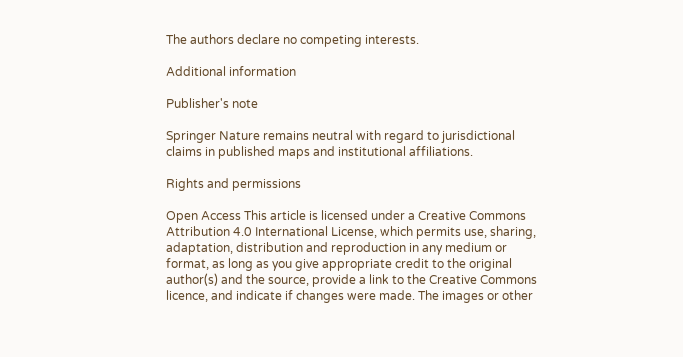The authors declare no competing interests.

Additional information

Publisher's note

Springer Nature remains neutral with regard to jurisdictional claims in published maps and institutional affiliations.

Rights and permissions

Open Access This article is licensed under a Creative Commons Attribution 4.0 International License, which permits use, sharing, adaptation, distribution and reproduction in any medium or format, as long as you give appropriate credit to the original author(s) and the source, provide a link to the Creative Commons licence, and indicate if changes were made. The images or other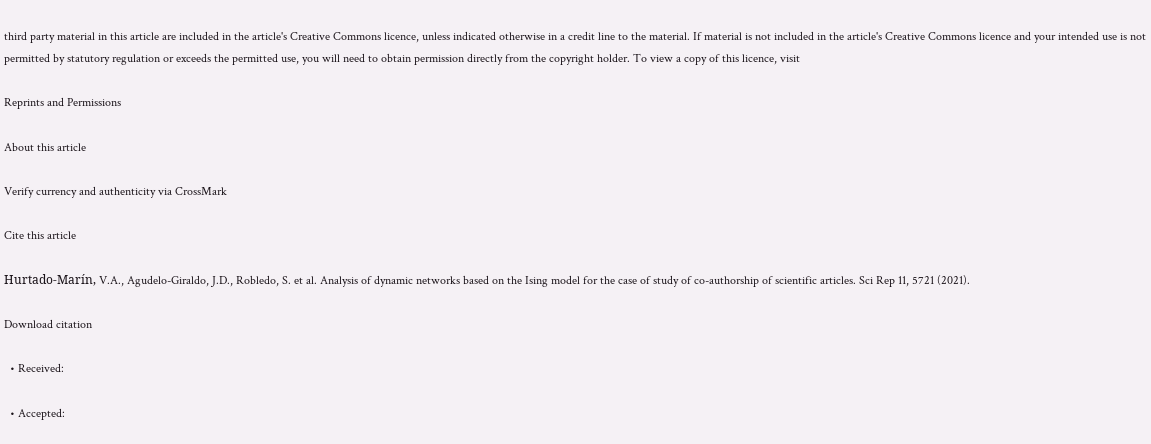third party material in this article are included in the article's Creative Commons licence, unless indicated otherwise in a credit line to the material. If material is not included in the article's Creative Commons licence and your intended use is not permitted by statutory regulation or exceeds the permitted use, you will need to obtain permission directly from the copyright holder. To view a copy of this licence, visit

Reprints and Permissions

About this article

Verify currency and authenticity via CrossMark

Cite this article

Hurtado-Marín, V.A., Agudelo-Giraldo, J.D., Robledo, S. et al. Analysis of dynamic networks based on the Ising model for the case of study of co-authorship of scientific articles. Sci Rep 11, 5721 (2021).

Download citation

  • Received:

  • Accepted: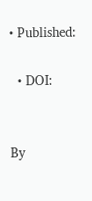• Published:

  • DOI:


By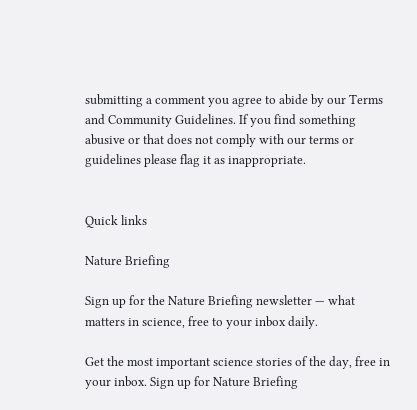submitting a comment you agree to abide by our Terms and Community Guidelines. If you find something abusive or that does not comply with our terms or guidelines please flag it as inappropriate.


Quick links

Nature Briefing

Sign up for the Nature Briefing newsletter — what matters in science, free to your inbox daily.

Get the most important science stories of the day, free in your inbox. Sign up for Nature Briefing